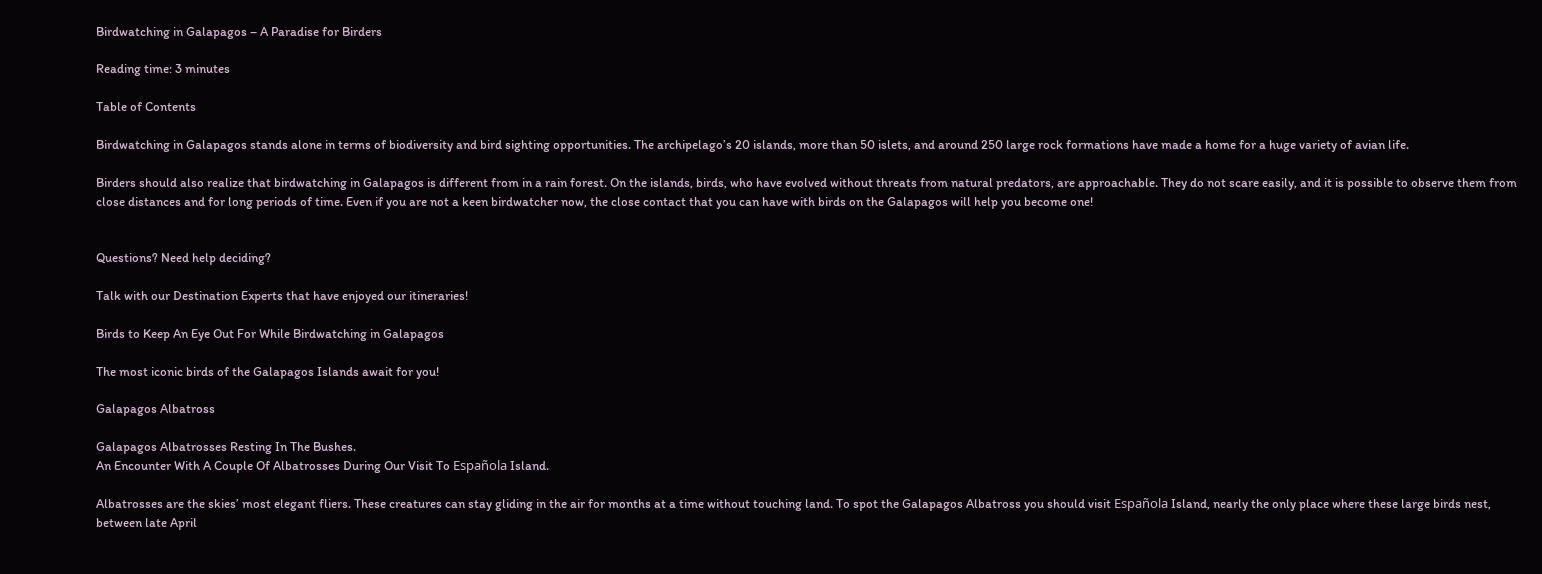Birdwatching in Galapagos – A Paradise for Birders

Reading time: 3 minutes

Table of Contents

Birdwatching in Galapagos stands alone in terms of biodiversity and bird sighting opportunities. The archipelago’s 20 islands, more than 50 islets, and around 250 large rock formations have made a home for a huge variety of avian life.

Birders should also realize that birdwatching in Galapagos is different from in a rain forest. On the islands, birds, who have evolved without threats from natural predators, are approachable. They do not scare easily, and it is possible to observe them from close distances and for long periods of time. Even if you are not a keen birdwatcher now, the close contact that you can have with birds on the Galapagos will help you become one!


Questions? Need help deciding?

Talk with our Destination Experts that have enjoyed our itineraries!

Birds to Keep An Eye Out For While Birdwatching in Galapagos

The most iconic birds of the Galapagos Islands await for you!

Galapagos Albatross

Galapagos Albatrosses Resting In The Bushes.
An Encounter With A Couple Of Albatrosses During Our Visit To Española Island.

Albatrosses are the skies’ most elegant fliers. These creatures can stay gliding in the air for months at a time without touching land. To spot the Galapagos Albatross you should visit Española Island, nearly the only place where these large birds nest, between late April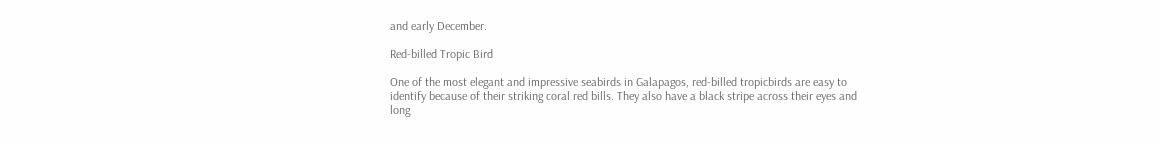and early December.

Red-billed Tropic Bird

One of the most elegant and impressive seabirds in Galapagos, red-billed tropicbirds are easy to identify because of their striking coral red bills. They also have a black stripe across their eyes and long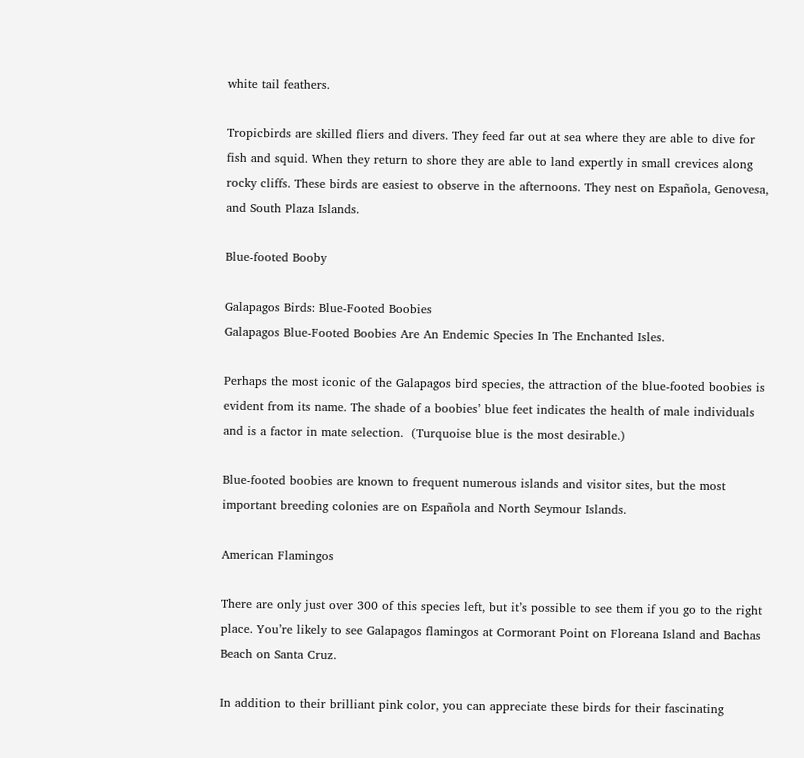white tail feathers.

Tropicbirds are skilled fliers and divers. They feed far out at sea where they are able to dive for fish and squid. When they return to shore they are able to land expertly in small crevices along rocky cliffs. These birds are easiest to observe in the afternoons. They nest on Española, Genovesa, and South Plaza Islands.

Blue-footed Booby

Galapagos Birds: Blue-Footed Boobies
Galapagos Blue-Footed Boobies Are An Endemic Species In The Enchanted Isles.

Perhaps the most iconic of the Galapagos bird species, the attraction of the blue-footed boobies is evident from its name. The shade of a boobies’ blue feet indicates the health of male individuals and is a factor in mate selection.  (Turquoise blue is the most desirable.)

Blue-footed boobies are known to frequent numerous islands and visitor sites, but the most important breeding colonies are on Española and North Seymour Islands.

American Flamingos

There are only just over 300 of this species left, but it’s possible to see them if you go to the right place. You’re likely to see Galapagos flamingos at Cormorant Point on Floreana Island and Bachas Beach on Santa Cruz.

In addition to their brilliant pink color, you can appreciate these birds for their fascinating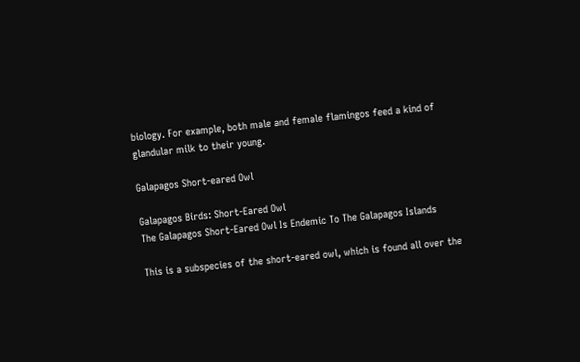biology. For example, both male and female flamingos feed a kind of glandular milk to their young.

Galapagos Short-eared Owl

Galapagos Birds: Short-Eared Owl
The Galapagos Short-Eared Owl Is Endemic To The Galapagos Islands

This is a subspecies of the short-eared owl, which is found all over the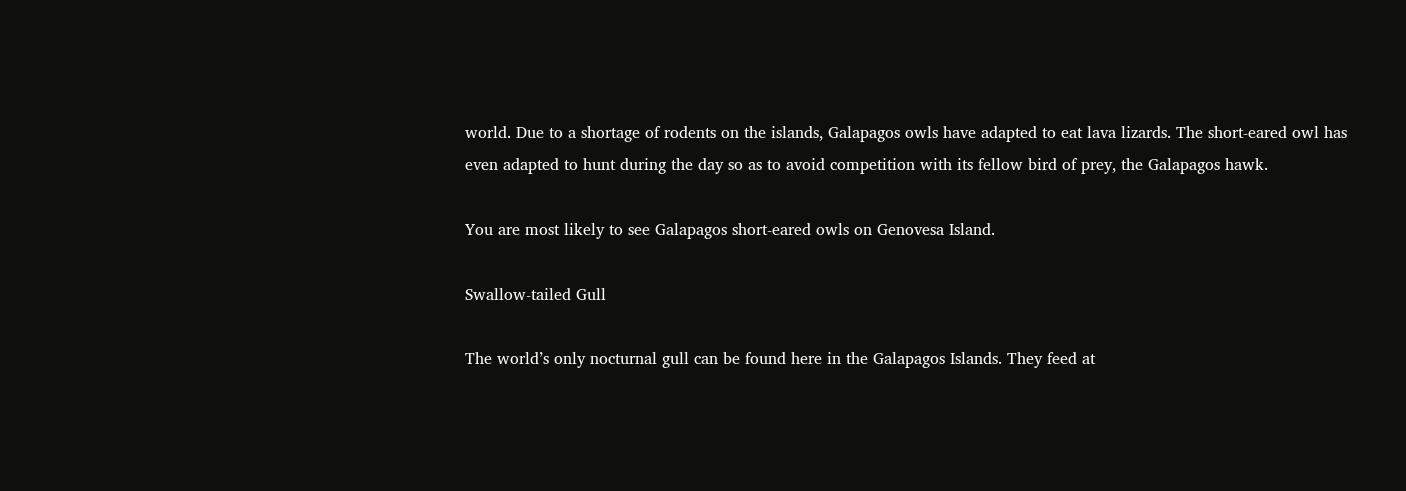world. Due to a shortage of rodents on the islands, Galapagos owls have adapted to eat lava lizards. The short-eared owl has even adapted to hunt during the day so as to avoid competition with its fellow bird of prey, the Galapagos hawk.

You are most likely to see Galapagos short-eared owls on Genovesa Island.

Swallow-tailed Gull

The world’s only nocturnal gull can be found here in the Galapagos Islands. They feed at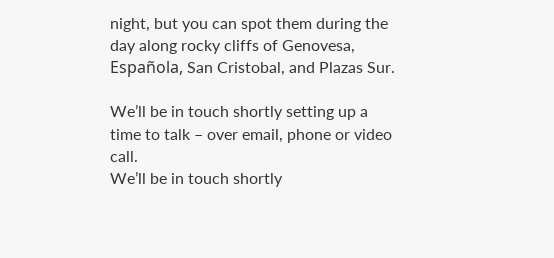night, but you can spot them during the day along rocky cliffs of Genovesa, Española, San Cristobal, and Plazas Sur.

We’ll be in touch shortly setting up a time to talk – over email, phone or video call.
We’ll be in touch shortly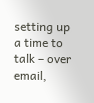setting up a time to talk – over email,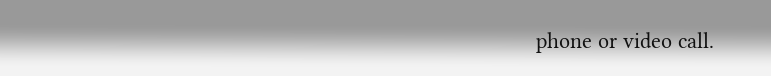phone or video call.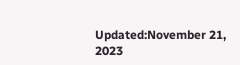Updated:November 21, 2023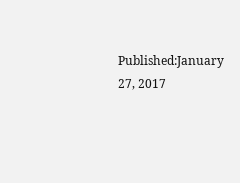Published:January 27, 2017